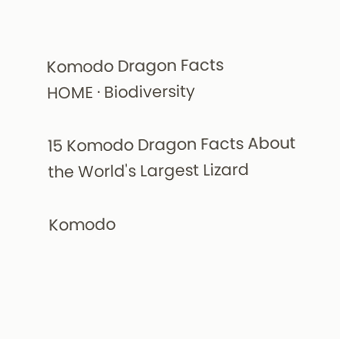Komodo Dragon Facts
HOME · Biodiversity

15 Komodo Dragon Facts About the World's Largest Lizard

Komodo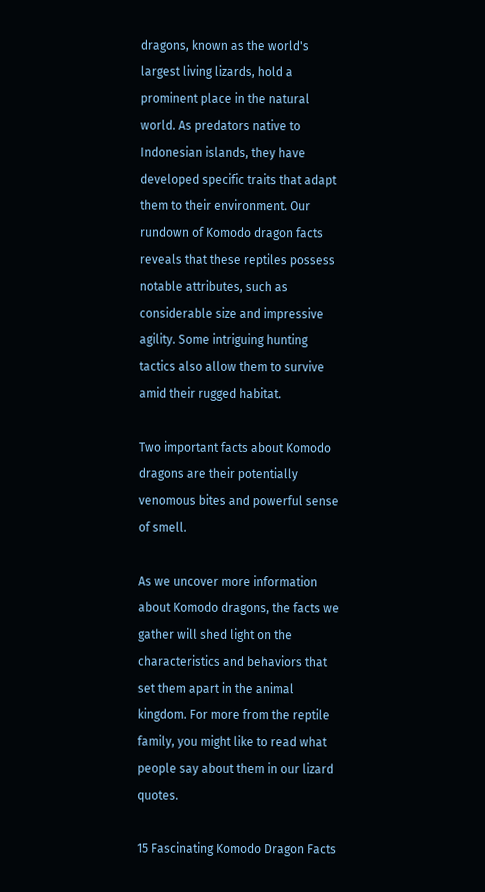dragons, known as the world's largest living lizards, hold a prominent place in the natural world. As predators native to Indonesian islands, they have developed specific traits that adapt them to their environment. Our rundown of Komodo dragon facts reveals that these reptiles possess notable attributes, such as considerable size and impressive agility. Some intriguing hunting tactics also allow them to survive amid their rugged habitat.

Two important facts about Komodo dragons are their potentially venomous bites and powerful sense of smell.

As we uncover more information about Komodo dragons, the facts we gather will shed light on the characteristics and behaviors that set them apart in the animal kingdom. For more from the reptile family, you might like to read what people say about them in our lizard quotes.

15 Fascinating Komodo Dragon Facts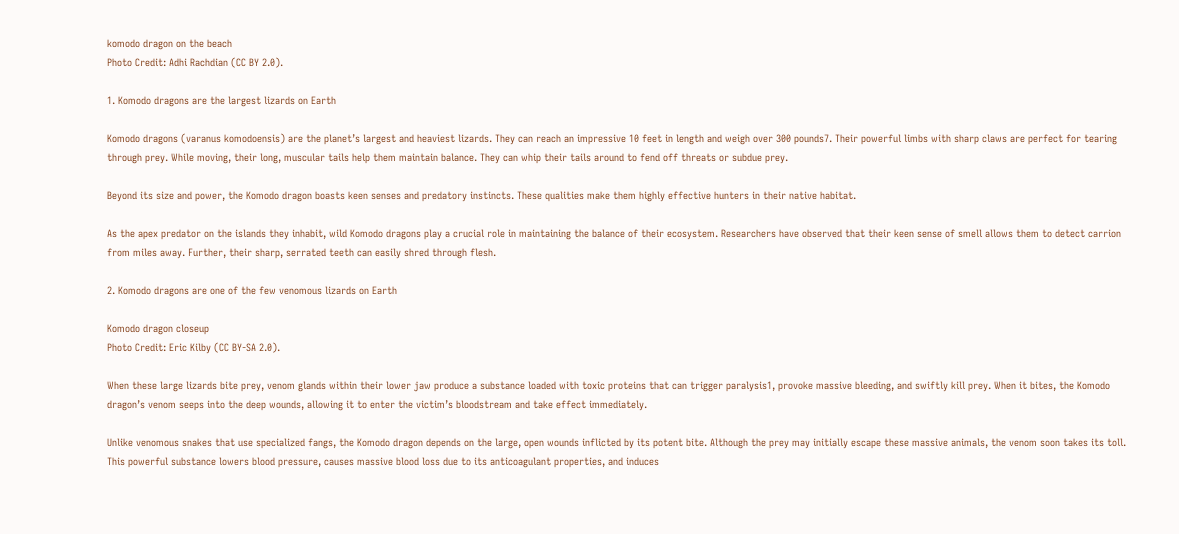komodo dragon on the beach
Photo Credit: Adhi Rachdian (CC BY 2.0).

1. Komodo dragons are the largest lizards on Earth

Komodo dragons (varanus komodoensis) are the planet’s largest and heaviest lizards. They can reach an impressive 10 feet in length and weigh over 300 pounds7. Their powerful limbs with sharp claws are perfect for tearing through prey. While moving, their long, muscular tails help them maintain balance. They can whip their tails around to fend off threats or subdue prey.

Beyond its size and power, the Komodo dragon boasts keen senses and predatory instincts. These qualities make them highly effective hunters in their native habitat.

As the apex predator on the islands they inhabit, wild Komodo dragons play a crucial role in maintaining the balance of their ecosystem. Researchers have observed that their keen sense of smell allows them to detect carrion from miles away. Further, their sharp, serrated teeth can easily shred through flesh.

2. Komodo dragons are one of the few venomous lizards on Earth

Komodo dragon closeup
Photo Credit: Eric Kilby (CC BY-SA 2.0).

When these large lizards bite prey, venom glands within their lower jaw produce a substance loaded with toxic proteins that can trigger paralysis1, provoke massive bleeding, and swiftly kill prey. When it bites, the Komodo dragon’s venom seeps into the deep wounds, allowing it to enter the victim’s bloodstream and take effect immediately.

Unlike venomous snakes that use specialized fangs, the Komodo dragon depends on the large, open wounds inflicted by its potent bite. Although the prey may initially escape these massive animals, the venom soon takes its toll. This powerful substance lowers blood pressure, causes massive blood loss due to its anticoagulant properties, and induces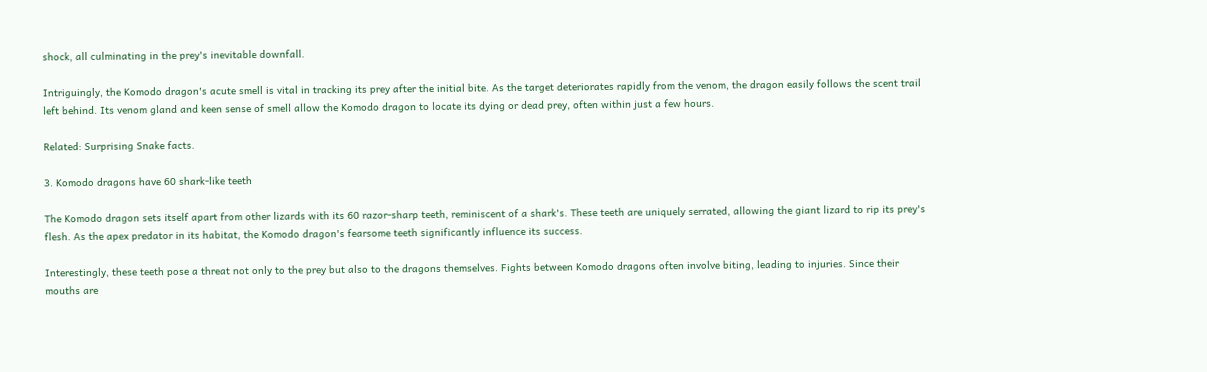shock, all culminating in the prey's inevitable downfall.

Intriguingly, the Komodo dragon's acute smell is vital in tracking its prey after the initial bite. As the target deteriorates rapidly from the venom, the dragon easily follows the scent trail left behind. Its venom gland and keen sense of smell allow the Komodo dragon to locate its dying or dead prey, often within just a few hours.

Related: Surprising Snake facts.

3. Komodo dragons have 60 shark-like teeth

The Komodo dragon sets itself apart from other lizards with its 60 razor-sharp teeth, reminiscent of a shark's. These teeth are uniquely serrated, allowing the giant lizard to rip its prey's flesh. As the apex predator in its habitat, the Komodo dragon's fearsome teeth significantly influence its success.

Interestingly, these teeth pose a threat not only to the prey but also to the dragons themselves. Fights between Komodo dragons often involve biting, leading to injuries. Since their mouths are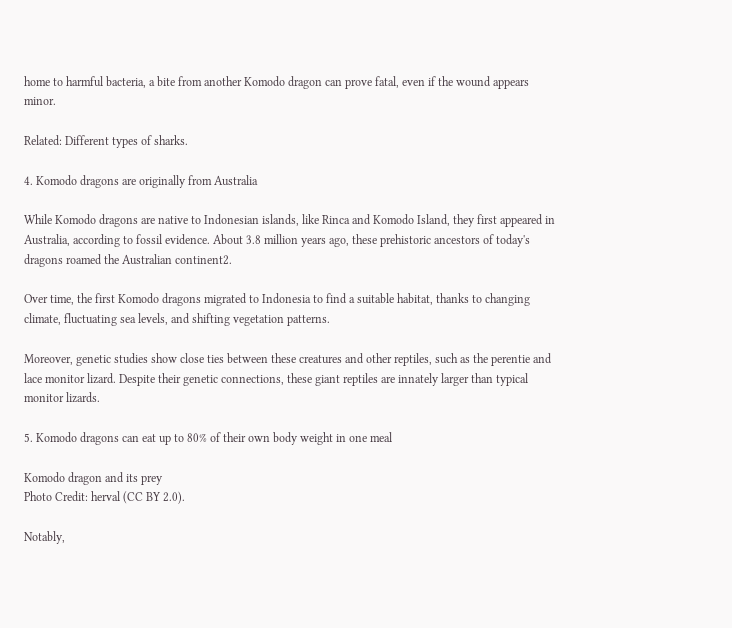home to harmful bacteria, a bite from another Komodo dragon can prove fatal, even if the wound appears minor.

Related: Different types of sharks.

4. Komodo dragons are originally from Australia

While Komodo dragons are native to Indonesian islands, like Rinca and Komodo Island, they first appeared in Australia, according to fossil evidence. About 3.8 million years ago, these prehistoric ancestors of today's dragons roamed the Australian continent2.

Over time, the first Komodo dragons migrated to Indonesia to find a suitable habitat, thanks to changing climate, fluctuating sea levels, and shifting vegetation patterns.

Moreover, genetic studies show close ties between these creatures and other reptiles, such as the perentie and lace monitor lizard. Despite their genetic connections, these giant reptiles are innately larger than typical monitor lizards.

5. Komodo dragons can eat up to 80% of their own body weight in one meal

Komodo dragon and its prey
Photo Credit: herval (CC BY 2.0).

Notably,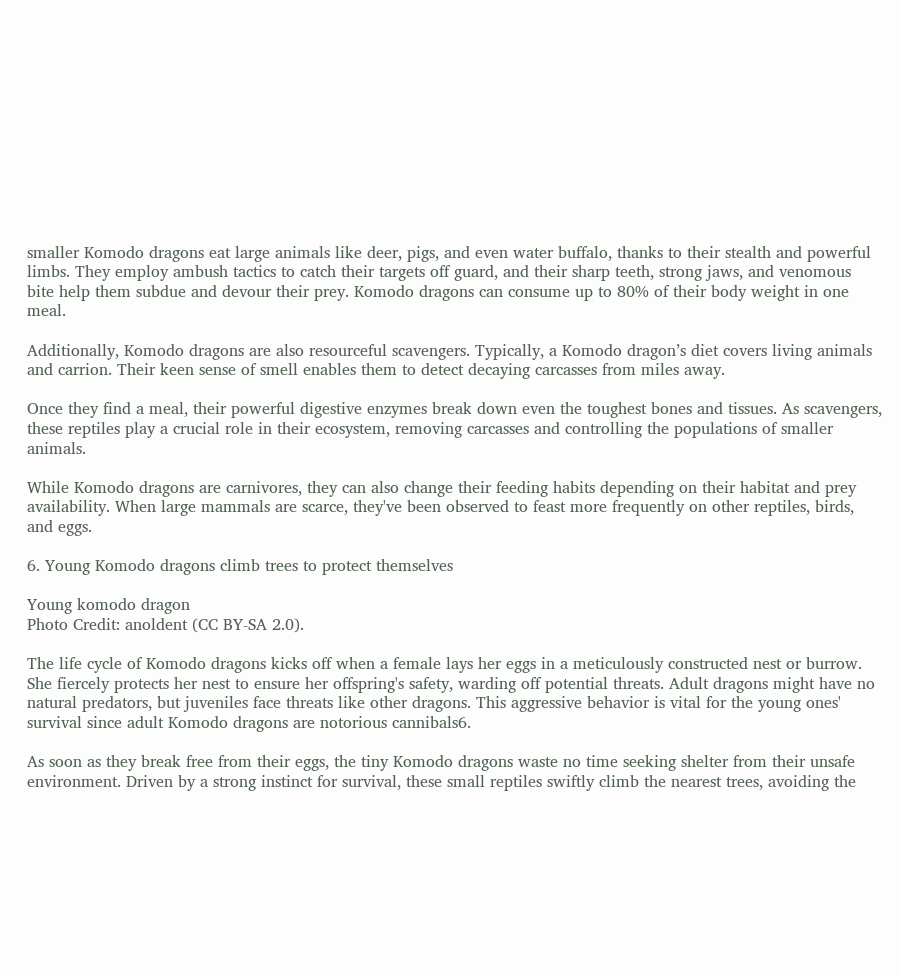smaller Komodo dragons eat large animals like deer, pigs, and even water buffalo, thanks to their stealth and powerful limbs. They employ ambush tactics to catch their targets off guard, and their sharp teeth, strong jaws, and venomous bite help them subdue and devour their prey. Komodo dragons can consume up to 80% of their body weight in one meal.

Additionally, Komodo dragons are also resourceful scavengers. Typically, a Komodo dragon’s diet covers living animals and carrion. Their keen sense of smell enables them to detect decaying carcasses from miles away.

Once they find a meal, their powerful digestive enzymes break down even the toughest bones and tissues. As scavengers, these reptiles play a crucial role in their ecosystem, removing carcasses and controlling the populations of smaller animals.

While Komodo dragons are carnivores, they can also change their feeding habits depending on their habitat and prey availability. When large mammals are scarce, they've been observed to feast more frequently on other reptiles, birds, and eggs.

6. Young Komodo dragons climb trees to protect themselves

Young komodo dragon
Photo Credit: anoldent (CC BY-SA 2.0).

The life cycle of Komodo dragons kicks off when a female lays her eggs in a meticulously constructed nest or burrow. She fiercely protects her nest to ensure her offspring's safety, warding off potential threats. Adult dragons might have no natural predators, but juveniles face threats like other dragons. This aggressive behavior is vital for the young ones' survival since adult Komodo dragons are notorious cannibals6.

As soon as they break free from their eggs, the tiny Komodo dragons waste no time seeking shelter from their unsafe environment. Driven by a strong instinct for survival, these small reptiles swiftly climb the nearest trees, avoiding the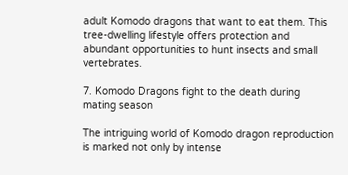adult Komodo dragons that want to eat them. This tree-dwelling lifestyle offers protection and abundant opportunities to hunt insects and small vertebrates.

7. Komodo Dragons fight to the death during mating season

The intriguing world of Komodo dragon reproduction is marked not only by intense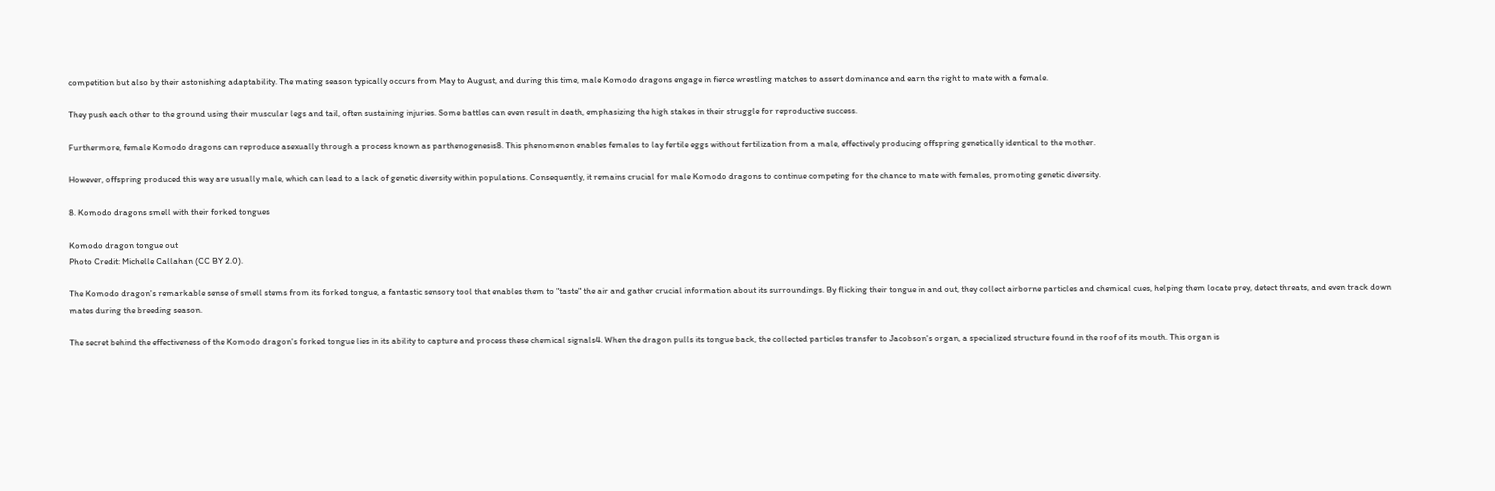competition but also by their astonishing adaptability. The mating season typically occurs from May to August, and during this time, male Komodo dragons engage in fierce wrestling matches to assert dominance and earn the right to mate with a female.

They push each other to the ground using their muscular legs and tail, often sustaining injuries. Some battles can even result in death, emphasizing the high stakes in their struggle for reproductive success.

Furthermore, female Komodo dragons can reproduce asexually through a process known as parthenogenesis8. This phenomenon enables females to lay fertile eggs without fertilization from a male, effectively producing offspring genetically identical to the mother.

However, offspring produced this way are usually male, which can lead to a lack of genetic diversity within populations. Consequently, it remains crucial for male Komodo dragons to continue competing for the chance to mate with females, promoting genetic diversity.

8. Komodo dragons smell with their forked tongues

Komodo dragon tongue out
Photo Credit: Michelle Callahan (CC BY 2.0).

The Komodo dragon's remarkable sense of smell stems from its forked tongue, a fantastic sensory tool that enables them to "taste" the air and gather crucial information about its surroundings. By flicking their tongue in and out, they collect airborne particles and chemical cues, helping them locate prey, detect threats, and even track down mates during the breeding season.

The secret behind the effectiveness of the Komodo dragon's forked tongue lies in its ability to capture and process these chemical signals4. When the dragon pulls its tongue back, the collected particles transfer to Jacobson's organ, a specialized structure found in the roof of its mouth. This organ is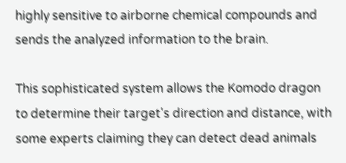highly sensitive to airborne chemical compounds and sends the analyzed information to the brain.

This sophisticated system allows the Komodo dragon to determine their target's direction and distance, with some experts claiming they can detect dead animals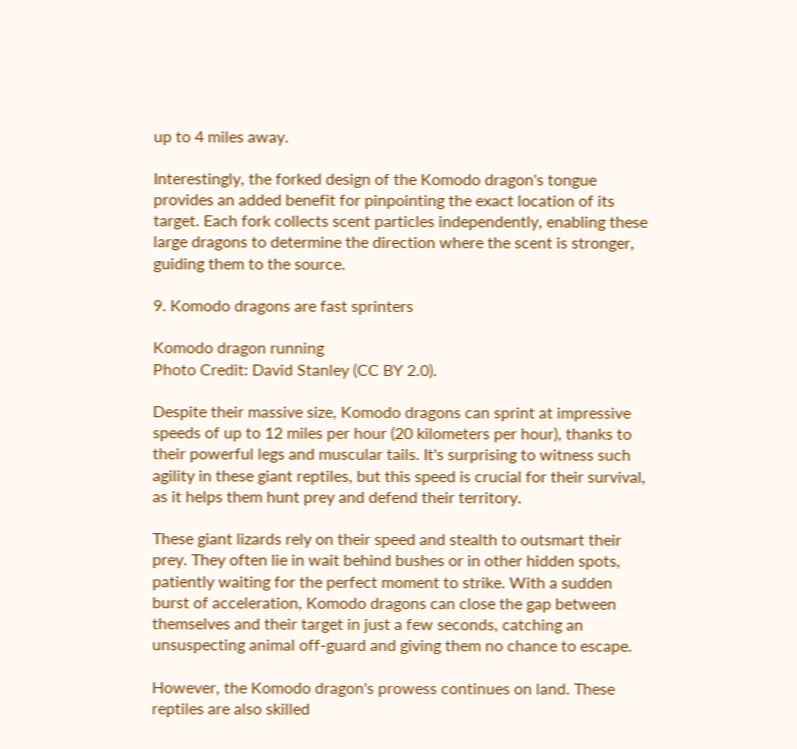up to 4 miles away.

Interestingly, the forked design of the Komodo dragon's tongue provides an added benefit for pinpointing the exact location of its target. Each fork collects scent particles independently, enabling these large dragons to determine the direction where the scent is stronger, guiding them to the source.

9. Komodo dragons are fast sprinters

Komodo dragon running
Photo Credit: David Stanley (CC BY 2.0).

Despite their massive size, Komodo dragons can sprint at impressive speeds of up to 12 miles per hour (20 kilometers per hour), thanks to their powerful legs and muscular tails. It's surprising to witness such agility in these giant reptiles, but this speed is crucial for their survival, as it helps them hunt prey and defend their territory.

These giant lizards rely on their speed and stealth to outsmart their prey. They often lie in wait behind bushes or in other hidden spots, patiently waiting for the perfect moment to strike. With a sudden burst of acceleration, Komodo dragons can close the gap between themselves and their target in just a few seconds, catching an unsuspecting animal off-guard and giving them no chance to escape.

However, the Komodo dragon's prowess continues on land. These reptiles are also skilled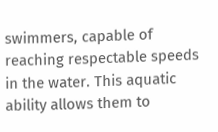swimmers, capable of reaching respectable speeds in the water. This aquatic ability allows them to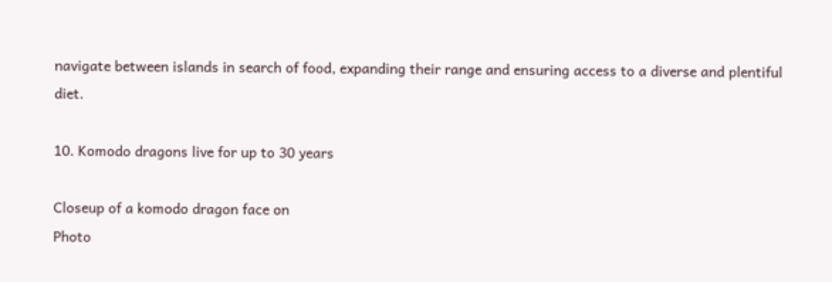navigate between islands in search of food, expanding their range and ensuring access to a diverse and plentiful diet.

10. Komodo dragons live for up to 30 years

Closeup of a komodo dragon face on
Photo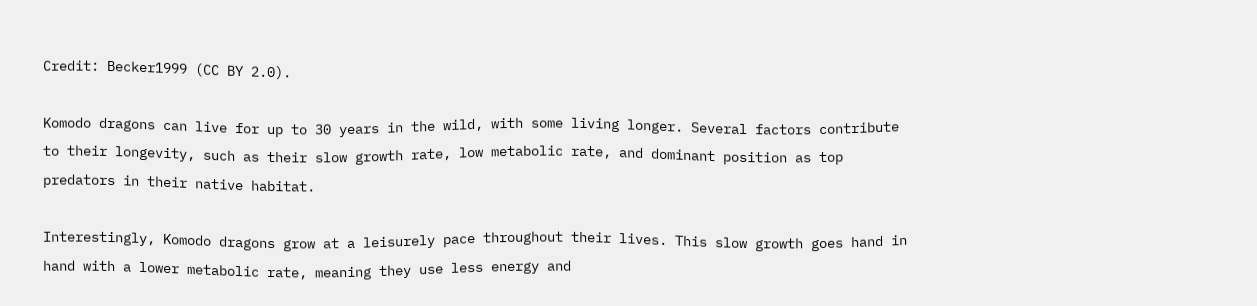Credit: Becker1999 (CC BY 2.0).

Komodo dragons can live for up to 30 years in the wild, with some living longer. Several factors contribute to their longevity, such as their slow growth rate, low metabolic rate, and dominant position as top predators in their native habitat.

Interestingly, Komodo dragons grow at a leisurely pace throughout their lives. This slow growth goes hand in hand with a lower metabolic rate, meaning they use less energy and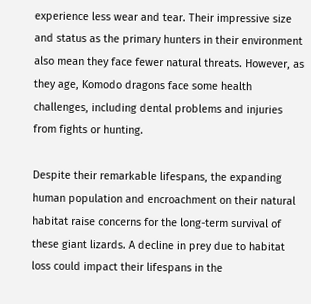experience less wear and tear. Their impressive size and status as the primary hunters in their environment also mean they face fewer natural threats. However, as they age, Komodo dragons face some health challenges, including dental problems and injuries from fights or hunting.

Despite their remarkable lifespans, the expanding human population and encroachment on their natural habitat raise concerns for the long-term survival of these giant lizards. A decline in prey due to habitat loss could impact their lifespans in the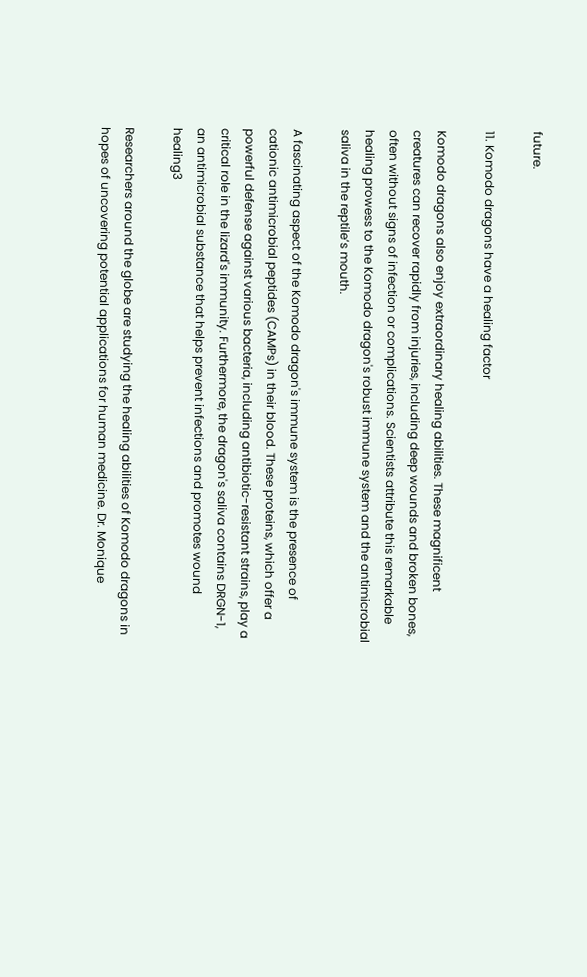future.

11. Komodo dragons have a healing factor

Komodo dragons also enjoy extraordinary healing abilities. These magnificent creatures can recover rapidly from injuries, including deep wounds and broken bones, often without signs of infection or complications. Scientists attribute this remarkable healing prowess to the Komodo dragon's robust immune system and the antimicrobial saliva in the reptile’s mouth.

A fascinating aspect of the Komodo dragon's immune system is the presence of cationic antimicrobial peptides (CAMPs) in their blood. These proteins, which offer a powerful defense against various bacteria, including antibiotic-resistant strains, play a critical role in the lizard's immunity. Furthermore, the dragon's saliva contains DRGN-1, an antimicrobial substance that helps prevent infections and promotes wound healing3

Researchers around the globe are studying the healing abilities of Komodo dragons in hopes of uncovering potential applications for human medicine. Dr. Monique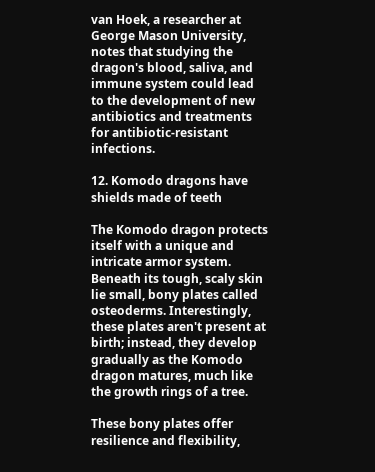van Hoek, a researcher at George Mason University, notes that studying the dragon's blood, saliva, and immune system could lead to the development of new antibiotics and treatments for antibiotic-resistant infections.

12. Komodo dragons have shields made of teeth

The Komodo dragon protects itself with a unique and intricate armor system. Beneath its tough, scaly skin lie small, bony plates called osteoderms. Interestingly, these plates aren't present at birth; instead, they develop gradually as the Komodo dragon matures, much like the growth rings of a tree.

These bony plates offer resilience and flexibility,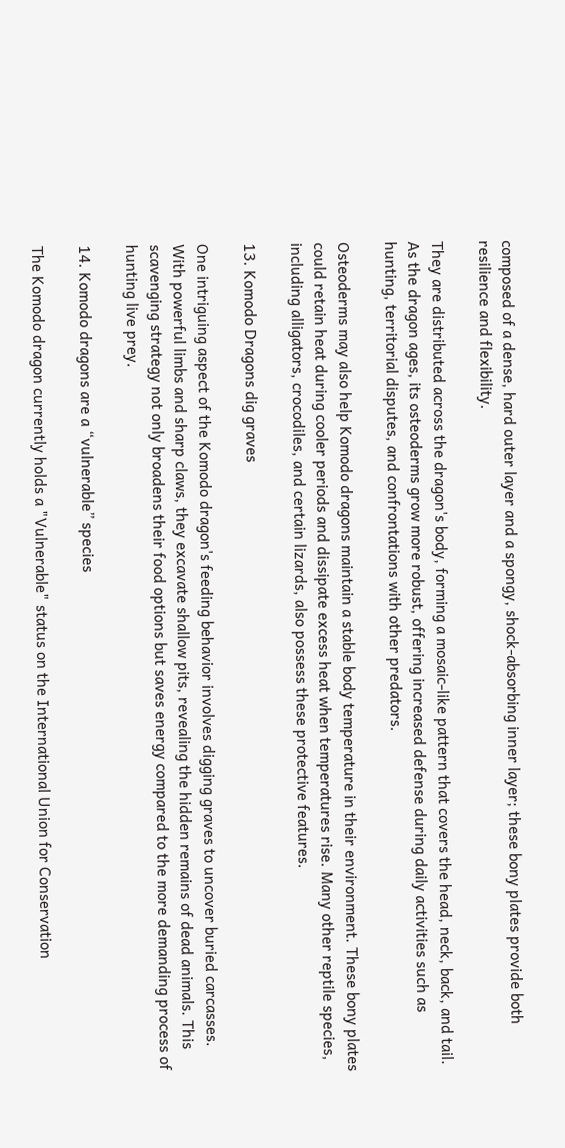composed of a dense, hard outer layer and a spongy, shock-absorbing inner layer; these bony plates provide both resilience and flexibility.

They are distributed across the dragon's body, forming a mosaic-like pattern that covers the head, neck, back, and tail. As the dragon ages, its osteoderms grow more robust, offering increased defense during daily activities such as hunting, territorial disputes, and confrontations with other predators.

Osteoderms may also help Komodo dragons maintain a stable body temperature in their environment. These bony plates could retain heat during cooler periods and dissipate excess heat when temperatures rise. Many other reptile species, including alligators, crocodiles, and certain lizards, also possess these protective features.

13. Komodo Dragons dig graves

One intriguing aspect of the Komodo dragon's feeding behavior involves digging graves to uncover buried carcasses. With powerful limbs and sharp claws, they excavate shallow pits, revealing the hidden remains of dead animals. This scavenging strategy not only broadens their food options but saves energy compared to the more demanding process of hunting live prey.

14. Komodo dragons are a “vulnerable” species

The Komodo dragon currently holds a "Vulnerable" status on the International Union for Conservation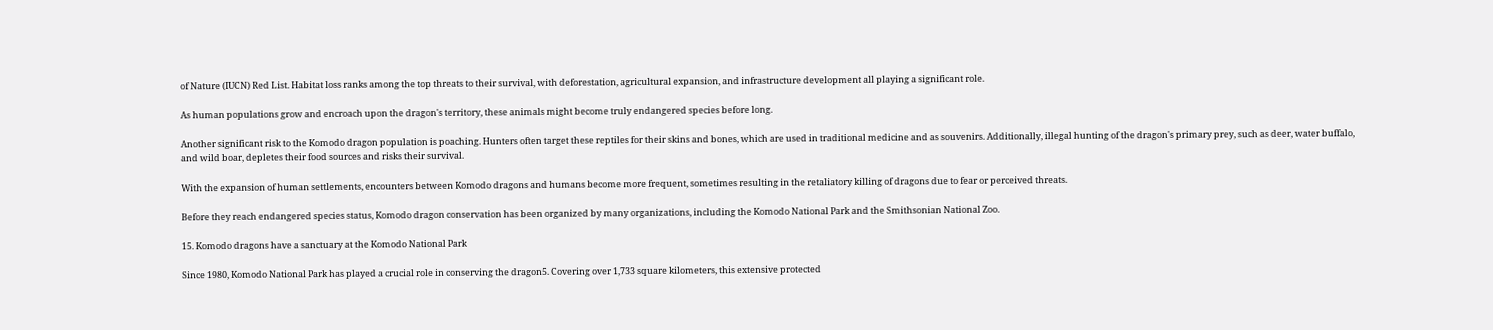of Nature (IUCN) Red List. Habitat loss ranks among the top threats to their survival, with deforestation, agricultural expansion, and infrastructure development all playing a significant role.

As human populations grow and encroach upon the dragon's territory, these animals might become truly endangered species before long.

Another significant risk to the Komodo dragon population is poaching. Hunters often target these reptiles for their skins and bones, which are used in traditional medicine and as souvenirs. Additionally, illegal hunting of the dragon's primary prey, such as deer, water buffalo, and wild boar, depletes their food sources and risks their survival.

With the expansion of human settlements, encounters between Komodo dragons and humans become more frequent, sometimes resulting in the retaliatory killing of dragons due to fear or perceived threats.

Before they reach endangered species status, Komodo dragon conservation has been organized by many organizations, including the Komodo National Park and the Smithsonian National Zoo.

15. Komodo dragons have a sanctuary at the Komodo National Park

Since 1980, Komodo National Park has played a crucial role in conserving the dragon5. Covering over 1,733 square kilometers, this extensive protected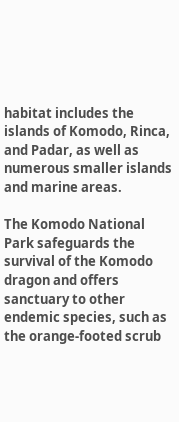habitat includes the islands of Komodo, Rinca, and Padar, as well as numerous smaller islands and marine areas.

The Komodo National Park safeguards the survival of the Komodo dragon and offers sanctuary to other endemic species, such as the orange-footed scrub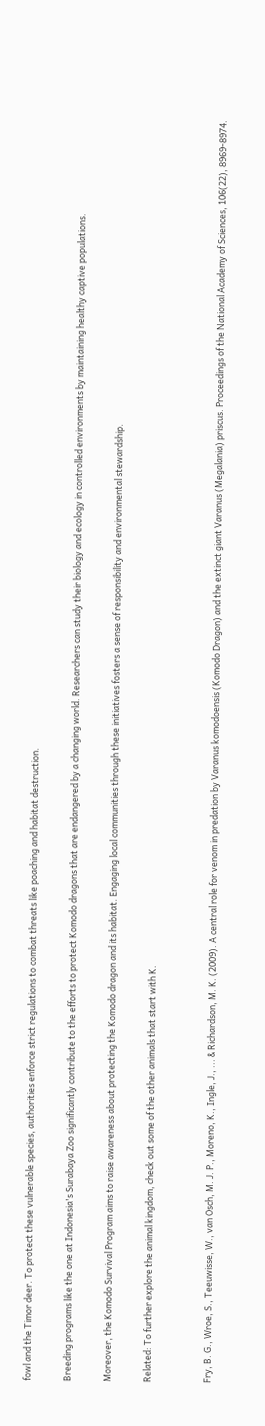fowl and the Timor deer. To protect these vulnerable species, authorities enforce strict regulations to combat threats like poaching and habitat destruction.

Breeding programs like the one at Indonesia's Surabaya Zoo significantly contribute to the efforts to protect Komodo dragons that are endangered by a changing world. Researchers can study their biology and ecology in controlled environments by maintaining healthy captive populations.

Moreover, the Komodo Survival Program aims to raise awareness about protecting the Komodo dragon and its habitat. Engaging local communities through these initiatives fosters a sense of responsibility and environmental stewardship.

Related: To further explore the animal kingdom, check out some of the other animals that start with K.


Fry, B. G., Wroe, S., Teeuwisse, W., van Osch, M. J. P., Moreno, K., Ingle, J., ... & Richardson, M. K. (2009). A central role for venom in predation by Varanus komodoensis (Komodo Dragon) and the extinct giant Varanus (Megalania) priscus. Proceedings of the National Academy of Sciences, 106(22), 8969-8974.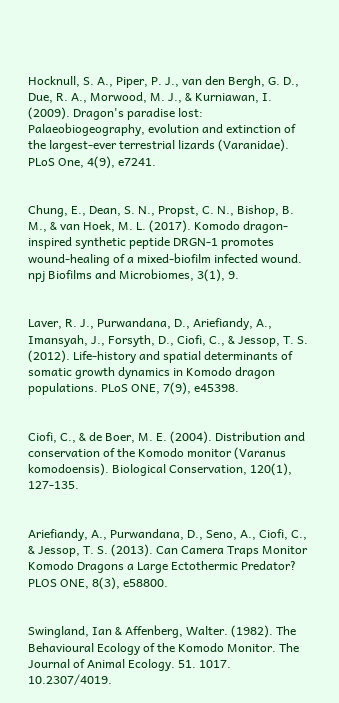Hocknull, S. A., Piper, P. J., van den Bergh, G. D., Due, R. A., Morwood, M. J., & Kurniawan, I. (2009). Dragon's paradise lost: Palaeobiogeography, evolution and extinction of the largest-ever terrestrial lizards (Varanidae). PLoS One, 4(9), e7241.


Chung, E., Dean, S. N., Propst, C. N., Bishop, B. M., & van Hoek, M. L. (2017). Komodo dragon-inspired synthetic peptide DRGN-1 promotes wound-healing of a mixed-biofilm infected wound. npj Biofilms and Microbiomes, 3(1), 9.


Laver, R. J., Purwandana, D., Ariefiandy, A., Imansyah, J., Forsyth, D., Ciofi, C., & Jessop, T. S. (2012). Life-history and spatial determinants of somatic growth dynamics in Komodo dragon populations. PLoS ONE, 7(9), e45398.


Ciofi, C., & de Boer, M. E. (2004). Distribution and conservation of the Komodo monitor (Varanus komodoensis). Biological Conservation, 120(1), 127-135.


Ariefiandy, A., Purwandana, D., Seno, A., Ciofi, C., & Jessop, T. S. (2013). Can Camera Traps Monitor Komodo Dragons a Large Ectothermic Predator? PLOS ONE, 8(3), e58800.


Swingland, Ian & Affenberg, Walter. (1982). The Behavioural Ecology of the Komodo Monitor. The Journal of Animal Ecology. 51. 1017. 10.2307/4019.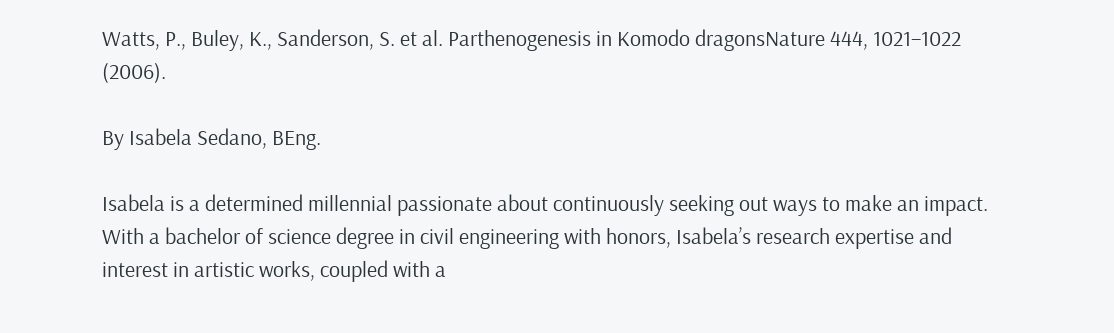Watts, P., Buley, K., Sanderson, S. et al. Parthenogenesis in Komodo dragonsNature 444, 1021–1022 (2006).

By Isabela Sedano, BEng.

Isabela is a determined millennial passionate about continuously seeking out ways to make an impact. With a bachelor of science degree in civil engineering with honors, Isabela’s research expertise and interest in artistic works, coupled with a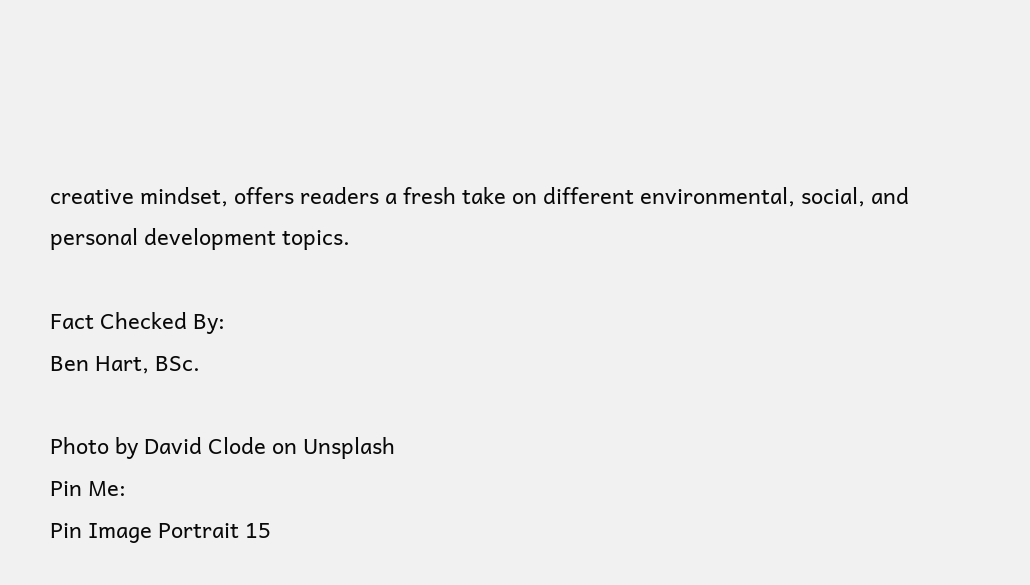creative mindset, offers readers a fresh take on different environmental, social, and personal development topics.

Fact Checked By:
Ben Hart, BSc.

Photo by David Clode on Unsplash
Pin Me:
Pin Image Portrait 15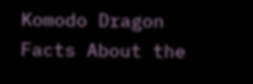Komodo Dragon Facts About the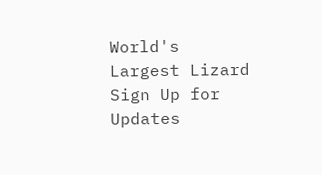World's Largest Lizard
Sign Up for Updates